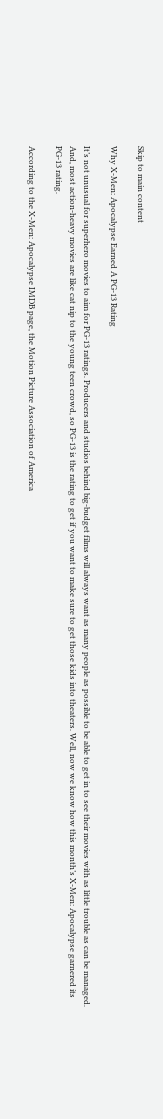Skip to main content

Why X-Men: Apocalypse Earned A PG-13 Rating

It’s not unusual for superhero movies to aim for PG-13 ratings. Producers and studios behind big-budget films will always want as many people as possible to be able to get in to see their movies with as little trouble as can be managed. And, most action-heavy movies are like cat nip to the young teen crowd, so PG-13 is the rating to get if you want to make sure to get those kids into theaters. Well, now we know how this month’s X-Men: Apocalypse garnered its PG-13 rating.

According to the X-Men: Apocalypse IMDB page, the Motion Picture Association of America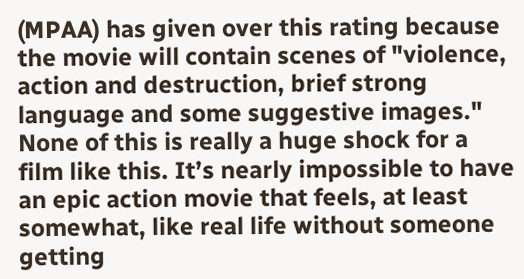(MPAA) has given over this rating because the movie will contain scenes of "violence, action and destruction, brief strong language and some suggestive images." None of this is really a huge shock for a film like this. It’s nearly impossible to have an epic action movie that feels, at least somewhat, like real life without someone getting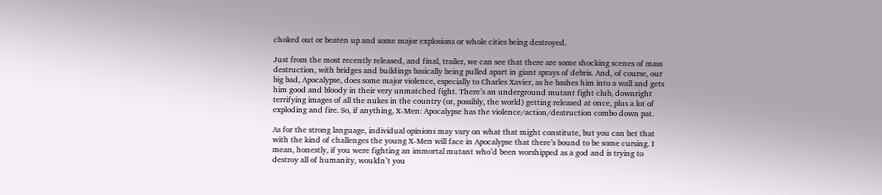choked out or beaten up and some major explosions or whole cities being destroyed.

Just from the most recently released, and final, trailer, we can see that there are some shocking scenes of mass destruction, with bridges and buildings basically being pulled apart in giant sprays of debris. And, of course, our big bad, Apocalypse, does some major violence, especially to Charles Xavier, as he bashes him into a wall and gets him good and bloody in their very unmatched fight. There’s an underground mutant fight club, downright terrifying images of all the nukes in the country (or, possibly, the world) getting released at once, plus a lot of exploding and fire. So, if anything, X-Men: Apocalypse has the violence/action/destruction combo down pat.

As for the strong language, individual opinions may vary on what that might constitute, but you can bet that with the kind of challenges the young X-Men will face in Apocalypse that there’s bound to be some cursing. I mean, honestly, if you were fighting an immortal mutant who’d been worshipped as a god and is trying to destroy all of humanity, wouldn’t you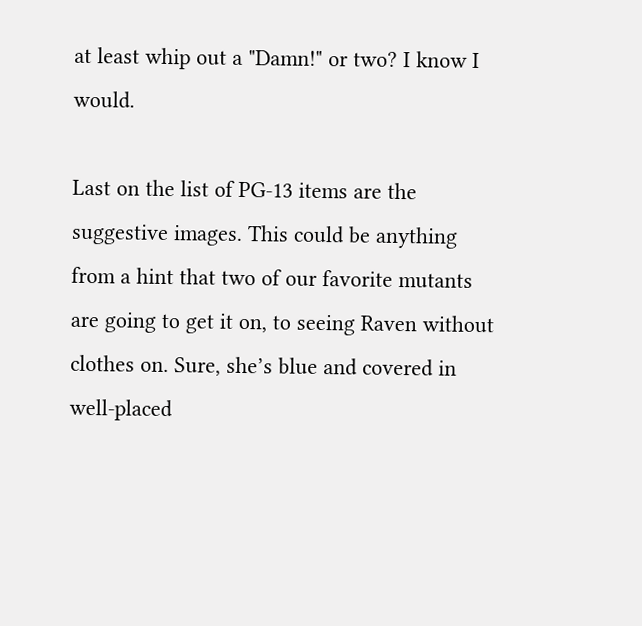at least whip out a "Damn!" or two? I know I would.

Last on the list of PG-13 items are the suggestive images. This could be anything from a hint that two of our favorite mutants are going to get it on, to seeing Raven without clothes on. Sure, she’s blue and covered in well-placed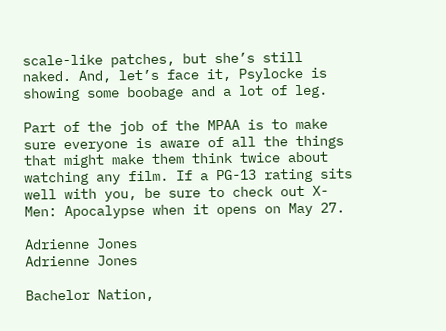scale-like patches, but she’s still naked. And, let’s face it, Psylocke is showing some boobage and a lot of leg.

Part of the job of the MPAA is to make sure everyone is aware of all the things that might make them think twice about watching any film. If a PG-13 rating sits well with you, be sure to check out X-Men: Apocalypse when it opens on May 27.

Adrienne Jones
Adrienne Jones

Bachelor Nation,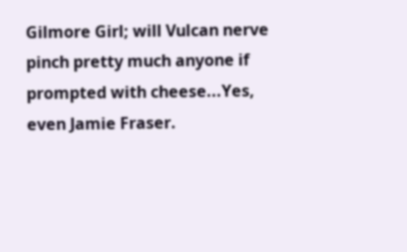Gilmore Girl; will Vulcan nerve pinch pretty much anyone if prompted with cheese...Yes, even Jamie Fraser.